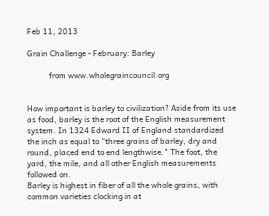Feb 11, 2013

Grain Challenge - February: Barley

           from www.wholegraincouncil.org


How important is barley to civilization? Aside from its use as food, barley is the root of the English measurement system. In 1324 Edward II of England standardized the inch as equal to “three grains of barley, dry and round, placed end to end lengthwise." The foot, the yard, the mile, and all other English measurements followed on.
Barley is highest in fiber of all the whole grains, with common varieties clocking in at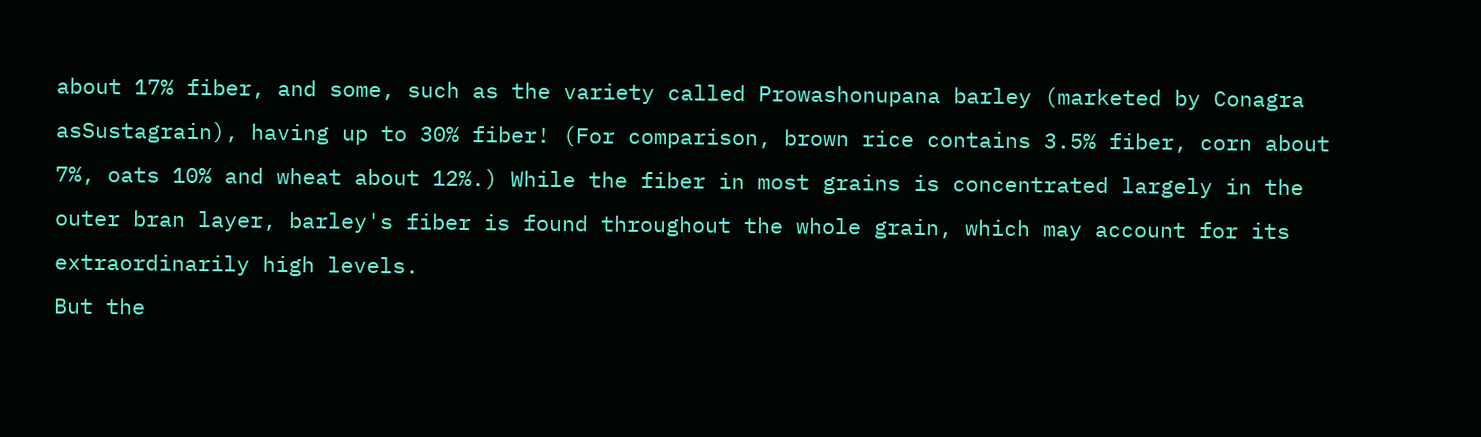about 17% fiber, and some, such as the variety called Prowashonupana barley (marketed by Conagra asSustagrain), having up to 30% fiber! (For comparison, brown rice contains 3.5% fiber, corn about 7%, oats 10% and wheat about 12%.) While the fiber in most grains is concentrated largely in the outer bran layer, barley's fiber is found throughout the whole grain, which may account for its extraordinarily high levels.
But the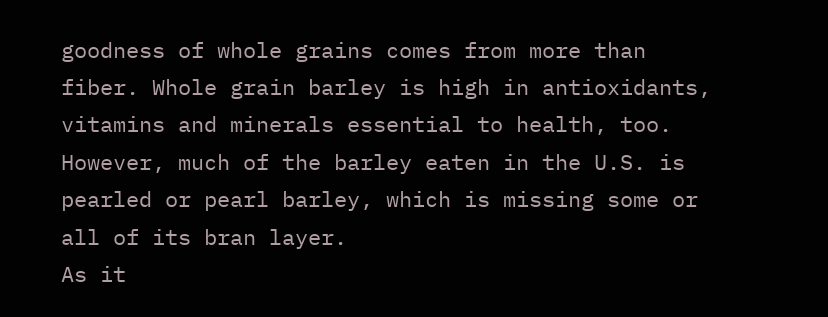goodness of whole grains comes from more than fiber. Whole grain barley is high in antioxidants, vitamins and minerals essential to health, too. However, much of the barley eaten in the U.S. is pearled or pearl barley, which is missing some or all of its bran layer.
As it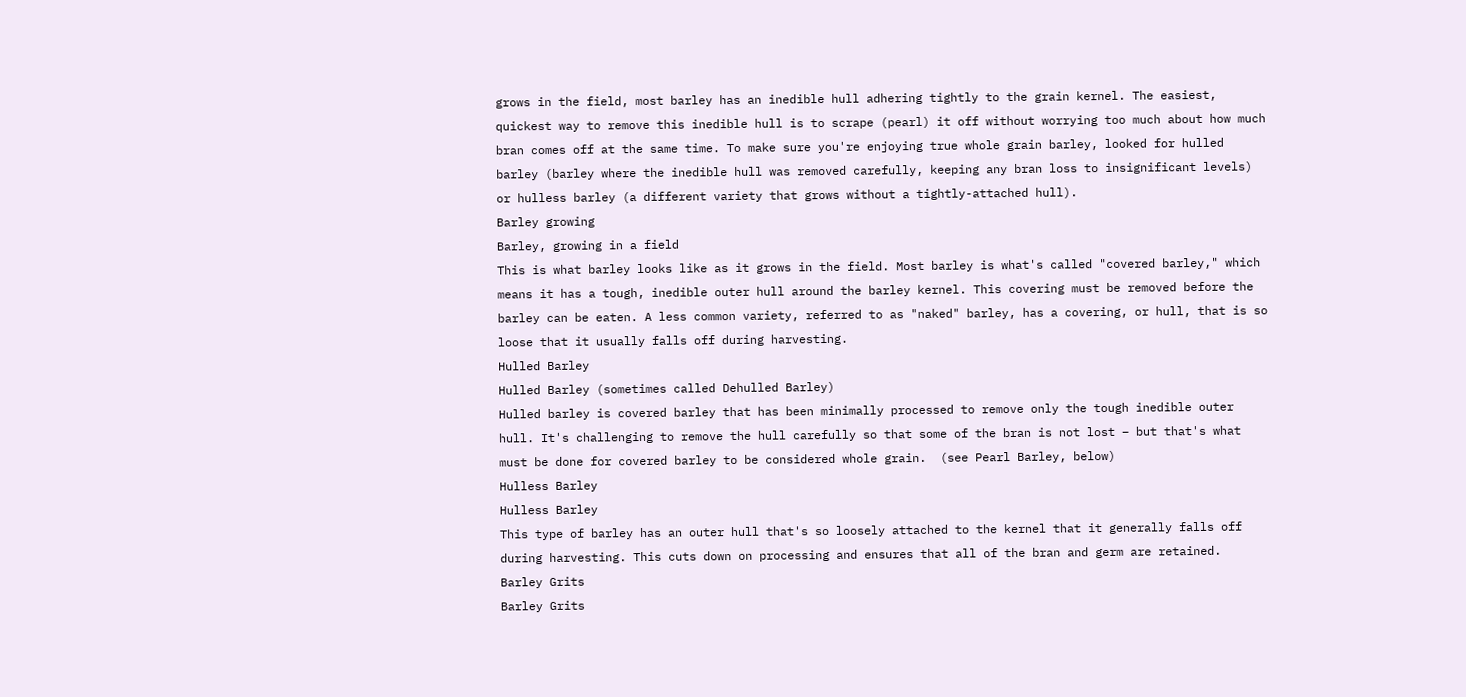grows in the field, most barley has an inedible hull adhering tightly to the grain kernel. The easiest, quickest way to remove this inedible hull is to scrape (pearl) it off without worrying too much about how much bran comes off at the same time. To make sure you're enjoying true whole grain barley, looked for hulled barley (barley where the inedible hull was removed carefully, keeping any bran loss to insignificant levels) or hulless barley (a different variety that grows without a tightly-attached hull).
Barley growing
Barley, growing in a field
This is what barley looks like as it grows in the field. Most barley is what's called "covered barley," which means it has a tough, inedible outer hull around the barley kernel. This covering must be removed before the barley can be eaten. A less common variety, referred to as "naked" barley, has a covering, or hull, that is so loose that it usually falls off during harvesting.
Hulled Barley
Hulled Barley (sometimes called Dehulled Barley)
Hulled barley is covered barley that has been minimally processed to remove only the tough inedible outer hull. It's challenging to remove the hull carefully so that some of the bran is not lost – but that's what must be done for covered barley to be considered whole grain.  (see Pearl Barley, below)
Hulless Barley
Hulless Barley
This type of barley has an outer hull that's so loosely attached to the kernel that it generally falls off during harvesting. This cuts down on processing and ensures that all of the bran and germ are retained.
Barley Grits
Barley Grits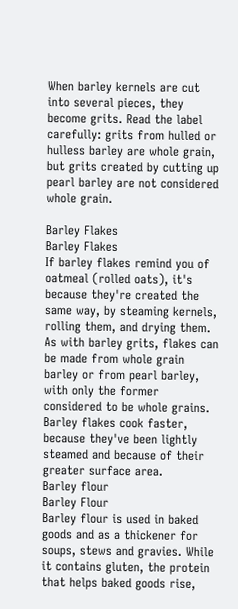When barley kernels are cut into several pieces, they become grits. Read the label carefully: grits from hulled or hulless barley are whole grain, but grits created by cutting up pearl barley are not considered whole grain.

Barley Flakes
Barley Flakes
If barley flakes remind you of oatmeal (rolled oats), it's because they're created the same way, by steaming kernels, rolling them, and drying them. As with barley grits, flakes can be made from whole grain barley or from pearl barley, with only the former considered to be whole grains. Barley flakes cook faster, because they've been lightly steamed and because of their greater surface area.
Barley flour
Barley Flour
Barley flour is used in baked goods and as a thickener for soups, stews and gravies. While it contains gluten, the protein that helps baked goods rise,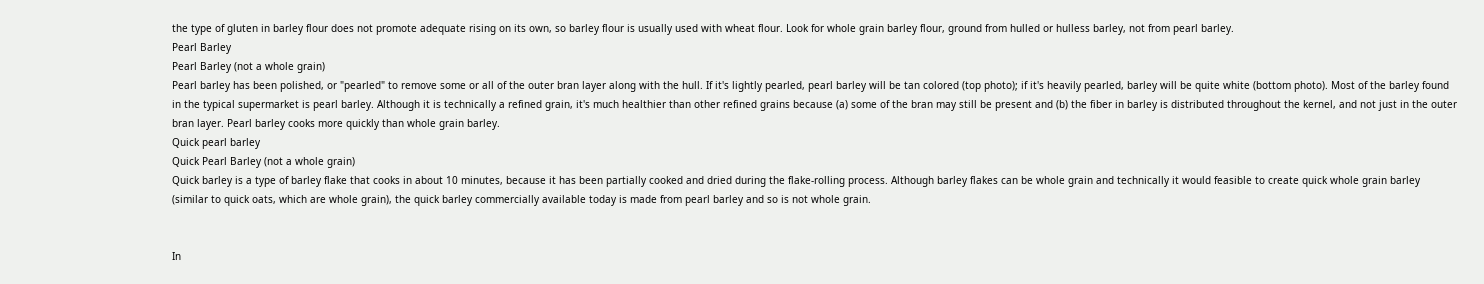the type of gluten in barley flour does not promote adequate rising on its own, so barley flour is usually used with wheat flour. Look for whole grain barley flour, ground from hulled or hulless barley, not from pearl barley.
Pearl Barley
Pearl Barley (not a whole grain)
Pearl barley has been polished, or "pearled" to remove some or all of the outer bran layer along with the hull. If it's lightly pearled, pearl barley will be tan colored (top photo); if it's heavily pearled, barley will be quite white (bottom photo). Most of the barley found in the typical supermarket is pearl barley. Although it is technically a refined grain, it's much healthier than other refined grains because (a) some of the bran may still be present and (b) the fiber in barley is distributed throughout the kernel, and not just in the outer bran layer. Pearl barley cooks more quickly than whole grain barley.
Quick pearl barley
Quick Pearl Barley (not a whole grain)
Quick barley is a type of barley flake that cooks in about 10 minutes, because it has been partially cooked and dried during the flake-rolling process. Although barley flakes can be whole grain and technically it would feasible to create quick whole grain barley (similar to quick oats, which are whole grain), the quick barley commercially available today is made from pearl barley and so is not whole grain.


In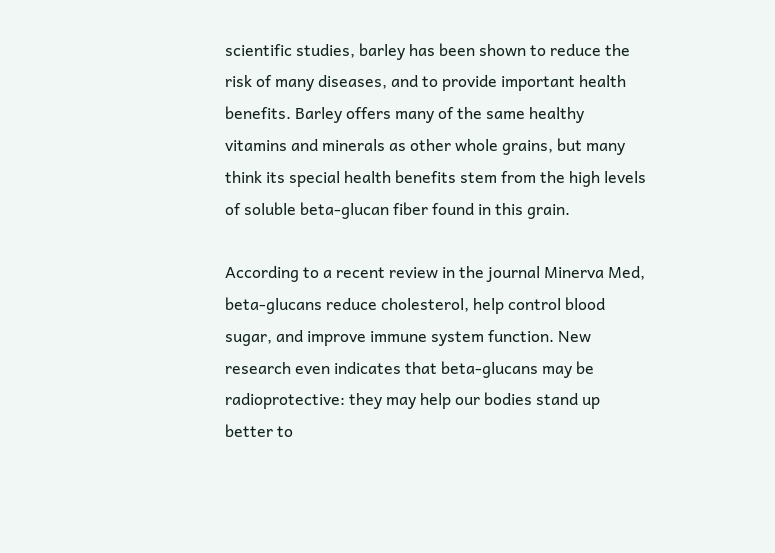scientific studies, barley has been shown to reduce the risk of many diseases, and to provide important health benefits. Barley offers many of the same healthy vitamins and minerals as other whole grains, but many think its special health benefits stem from the high levels of soluble beta-glucan fiber found in this grain.

According to a recent review in the journal Minerva Med, beta-glucans reduce cholesterol, help control blood sugar, and improve immune system function. New research even indicates that beta-glucans may be radioprotective: they may help our bodies stand up better to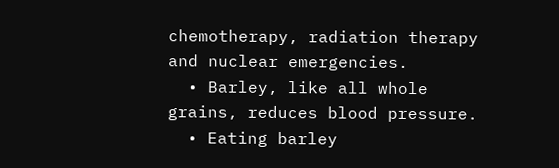chemotherapy, radiation therapy and nuclear emergencies.
  • Barley, like all whole grains, reduces blood pressure.
  • Eating barley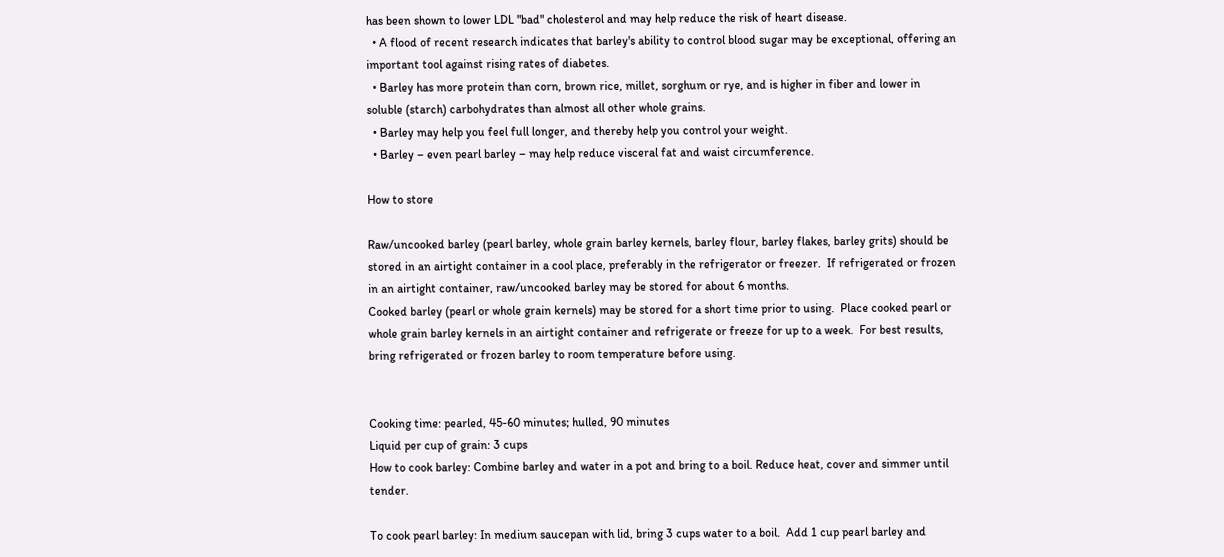has been shown to lower LDL "bad" cholesterol and may help reduce the risk of heart disease.
  • A flood of recent research indicates that barley's ability to control blood sugar may be exceptional, offering an important tool against rising rates of diabetes.
  • Barley has more protein than corn, brown rice, millet, sorghum or rye, and is higher in fiber and lower in soluble (starch) carbohydrates than almost all other whole grains.
  • Barley may help you feel full longer, and thereby help you control your weight.
  • Barley – even pearl barley – may help reduce visceral fat and waist circumference.

How to store

Raw/uncooked barley (pearl barley, whole grain barley kernels, barley flour, barley flakes, barley grits) should be stored in an airtight container in a cool place, preferably in the refrigerator or freezer.  If refrigerated or frozen in an airtight container, raw/uncooked barley may be stored for about 6 months.
Cooked barley (pearl or whole grain kernels) may be stored for a short time prior to using.  Place cooked pearl or whole grain barley kernels in an airtight container and refrigerate or freeze for up to a week.  For best results, bring refrigerated or frozen barley to room temperature before using.


Cooking time: pearled, 45-60 minutes; hulled, 90 minutes
Liquid per cup of grain: 3 cups
How to cook barley: Combine barley and water in a pot and bring to a boil. Reduce heat, cover and simmer until tender.

To cook pearl barley: In medium saucepan with lid, bring 3 cups water to a boil.  Add 1 cup pearl barley and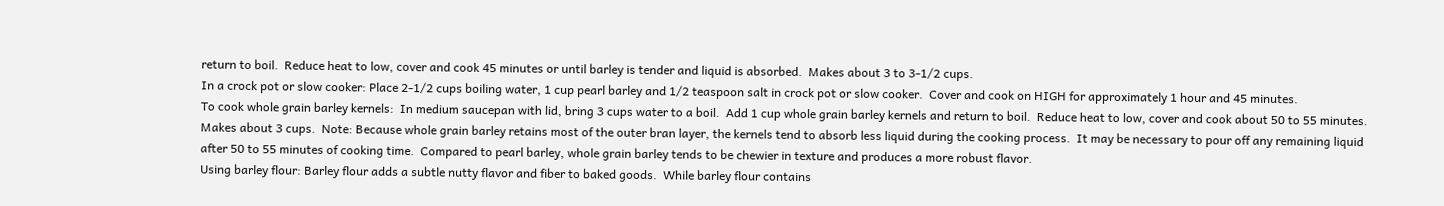return to boil.  Reduce heat to low, cover and cook 45 minutes or until barley is tender and liquid is absorbed.  Makes about 3 to 3-1/2 cups.
In a crock pot or slow cooker: Place 2-1/2 cups boiling water, 1 cup pearl barley and 1/2 teaspoon salt in crock pot or slow cooker.  Cover and cook on HIGH for approximately 1 hour and 45 minutes.
To cook whole grain barley kernels:  In medium saucepan with lid, bring 3 cups water to a boil.  Add 1 cup whole grain barley kernels and return to boil.  Reduce heat to low, cover and cook about 50 to 55 minutes.  Makes about 3 cups.  Note: Because whole grain barley retains most of the outer bran layer, the kernels tend to absorb less liquid during the cooking process.  It may be necessary to pour off any remaining liquid after 50 to 55 minutes of cooking time.  Compared to pearl barley, whole grain barley tends to be chewier in texture and produces a more robust flavor.
Using barley flour: Barley flour adds a subtle nutty flavor and fiber to baked goods.  While barley flour contains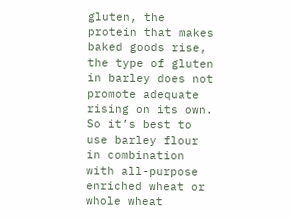gluten, the protein that makes baked goods rise, the type of gluten in barley does not promote adequate rising on its own.  So it’s best to use barley flour in combination with all-purpose enriched wheat or whole wheat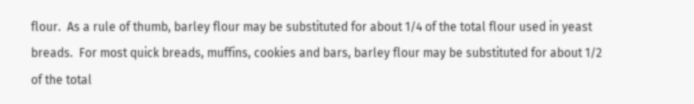flour.  As a rule of thumb, barley flour may be substituted for about 1/4 of the total flour used in yeast breads.  For most quick breads, muffins, cookies and bars, barley flour may be substituted for about 1/2 of the total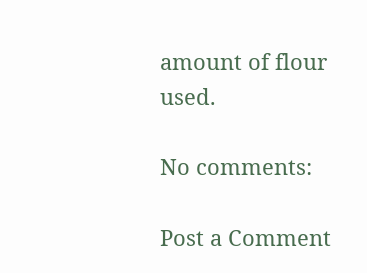amount of flour used.

No comments:

Post a Comment